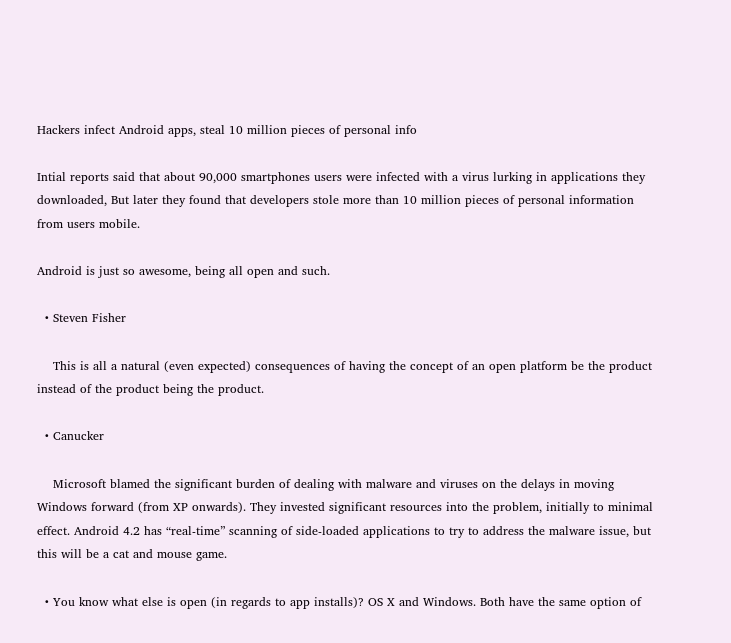Hackers infect Android apps, steal 10 million pieces of personal info

Intial reports said that about 90,000 smartphones users were infected with a virus lurking in applications they downloaded, But later they found that developers stole more than 10 million pieces of personal information from users mobile.

Android is just so awesome, being all open and such.

  • Steven Fisher

    This is all a natural (even expected) consequences of having the concept of an open platform be the product instead of the product being the product.

  • Canucker

    Microsoft blamed the significant burden of dealing with malware and viruses on the delays in moving Windows forward (from XP onwards). They invested significant resources into the problem, initially to minimal effect. Android 4.2 has “real-time” scanning of side-loaded applications to try to address the malware issue, but this will be a cat and mouse game.

  • You know what else is open (in regards to app installs)? OS X and Windows. Both have the same option of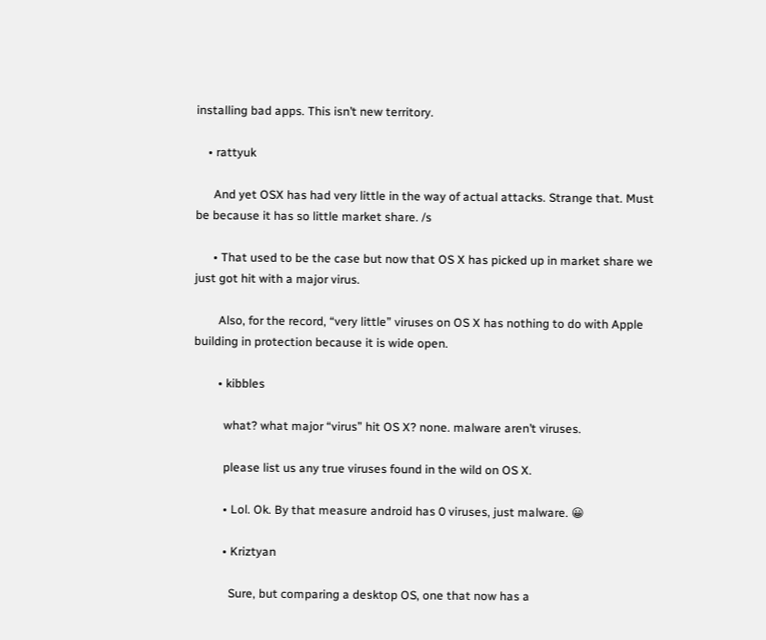installing bad apps. This isn’t new territory.

    • rattyuk

      And yet OSX has had very little in the way of actual attacks. Strange that. Must be because it has so little market share. /s

      • That used to be the case but now that OS X has picked up in market share we just got hit with a major virus.

        Also, for the record, “very little” viruses on OS X has nothing to do with Apple building in protection because it is wide open.

        • kibbles

          what? what major “virus” hit OS X? none. malware aren’t viruses.

          please list us any true viruses found in the wild on OS X.

          • Lol. Ok. By that measure android has 0 viruses, just malware. 😀

          • Kriztyan

            Sure, but comparing a desktop OS, one that now has a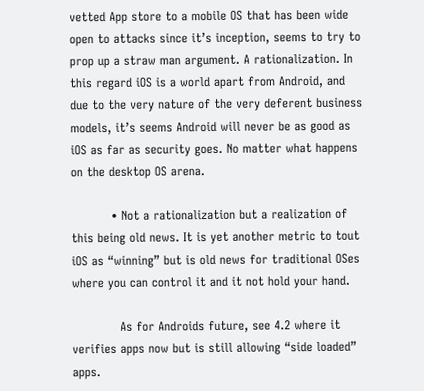vetted App store to a mobile OS that has been wide open to attacks since it’s inception, seems to try to prop up a straw man argument. A rationalization. In this regard iOS is a world apart from Android, and due to the very nature of the very deferent business models, it’s seems Android will never be as good as iOS as far as security goes. No matter what happens on the desktop OS arena.

          • Not a rationalization but a realization of this being old news. It is yet another metric to tout iOS as “winning” but is old news for traditional OSes where you can control it and it not hold your hand.

            As for Androids future, see 4.2 where it verifies apps now but is still allowing “side loaded” apps.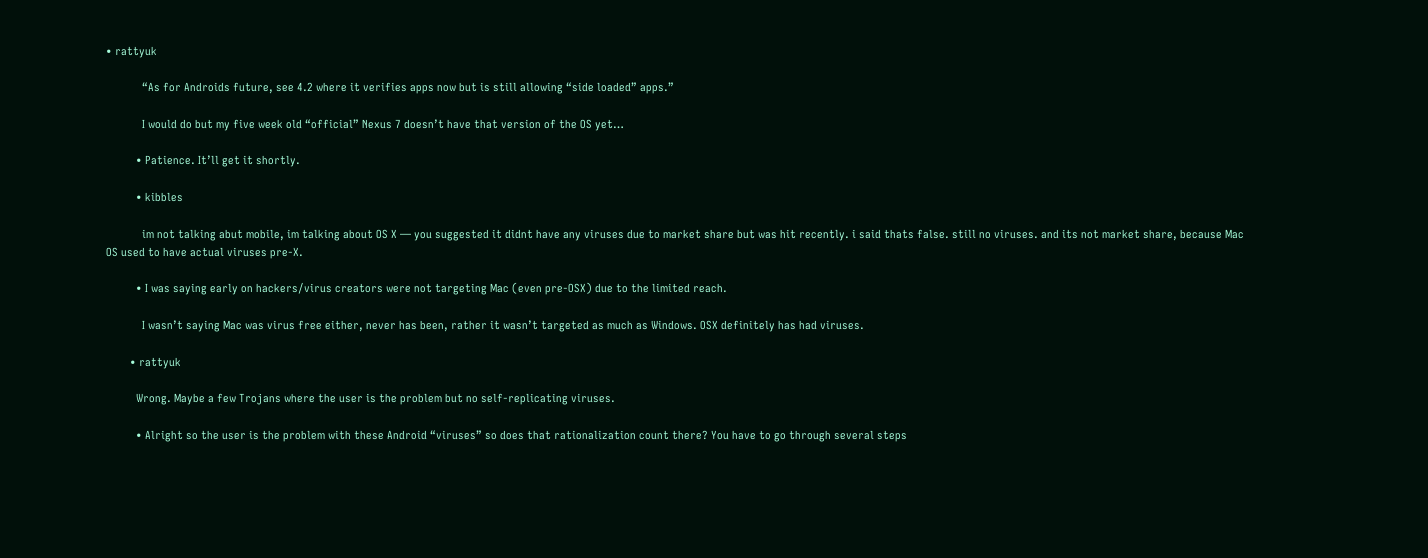• rattyuk

            “As for Androids future, see 4.2 where it verifies apps now but is still allowing “side loaded” apps.”

            I would do but my five week old “official” Nexus 7 doesn’t have that version of the OS yet…

          • Patience. It’ll get it shortly.

          • kibbles

            im not talking abut mobile, im talking about OS X — you suggested it didnt have any viruses due to market share but was hit recently. i said thats false. still no viruses. and its not market share, because Mac OS used to have actual viruses pre-X.

          • I was saying early on hackers/virus creators were not targeting Mac (even pre-OSX) due to the limited reach.

            I wasn’t saying Mac was virus free either, never has been, rather it wasn’t targeted as much as Windows. OSX definitely has had viruses.

        • rattyuk

          Wrong. Maybe a few Trojans where the user is the problem but no self-replicating viruses.

          • Alright so the user is the problem with these Android “viruses” so does that rationalization count there? You have to go through several steps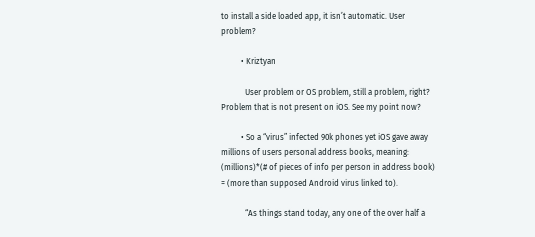to install a side loaded app, it isn’t automatic. User problem?

          • Kriztyan

            User problem or OS problem, still a problem, right? Problem that is not present on iOS. See my point now?

          • So a “virus” infected 90k phones yet iOS gave away millions of users personal address books, meaning: (millions)*(# of pieces of info per person in address book) = (more than supposed Android virus linked to).

            “As things stand today, any one of the over half a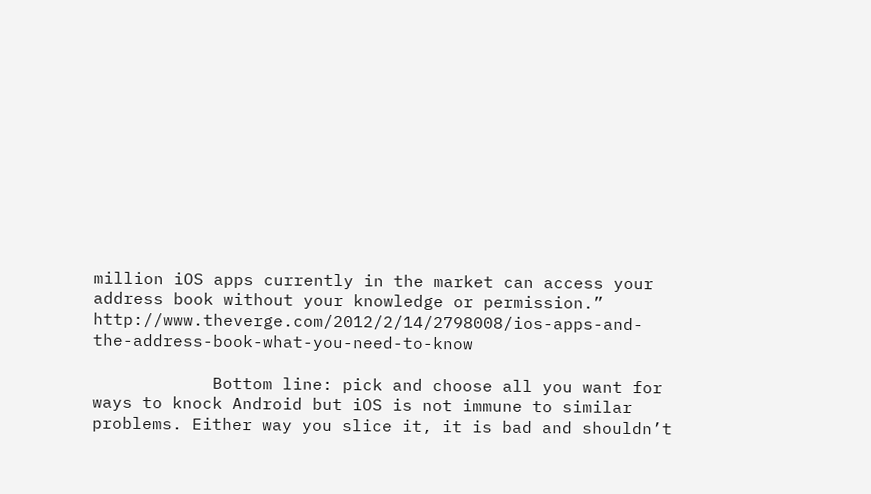million iOS apps currently in the market can access your address book without your knowledge or permission.” http://www.theverge.com/2012/2/14/2798008/ios-apps-and-the-address-book-what-you-need-to-know

            Bottom line: pick and choose all you want for ways to knock Android but iOS is not immune to similar problems. Either way you slice it, it is bad and shouldn’t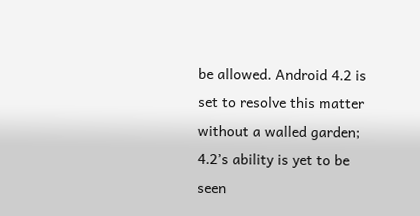be allowed. Android 4.2 is set to resolve this matter without a walled garden; 4.2’s ability is yet to be seen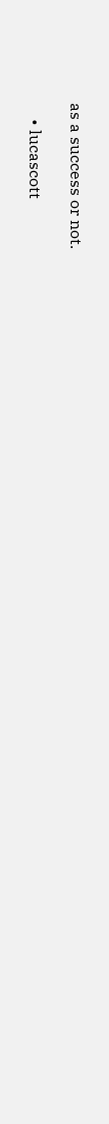as a success or not.

    • lucascott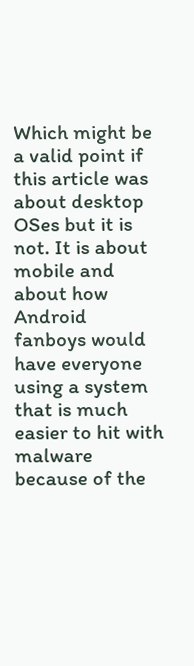Which might be a valid point if this article was about desktop OSes but it is not. It is about mobile and about how Android fanboys would have everyone using a system that is much easier to hit with malware because of the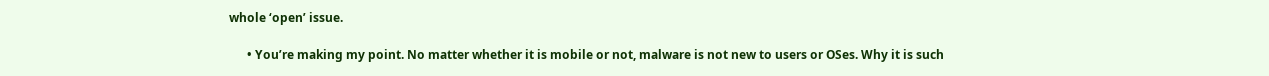whole ‘open’ issue.

      • You’re making my point. No matter whether it is mobile or not, malware is not new to users or OSes. Why it is such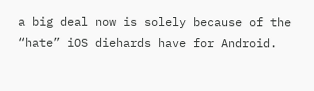a big deal now is solely because of the “hate” iOS diehards have for Android.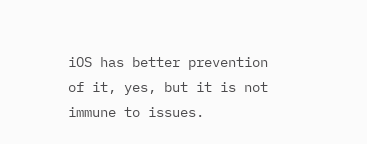iOS has better prevention of it, yes, but it is not immune to issues.